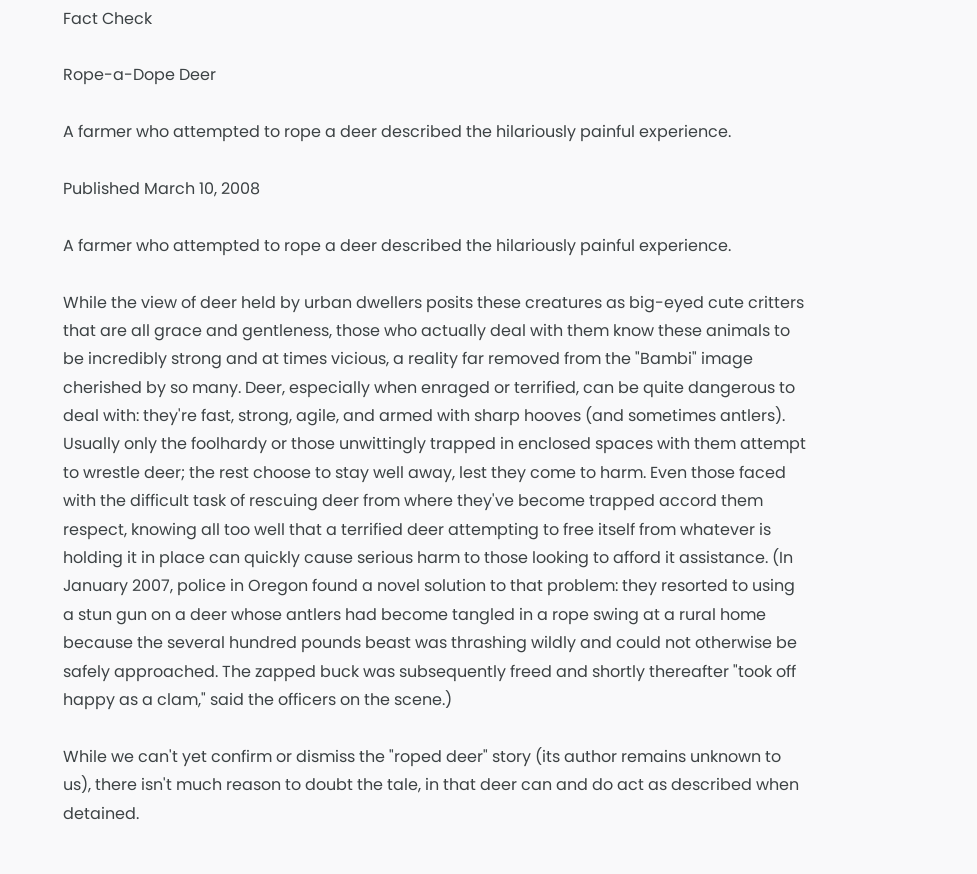Fact Check

Rope-a-Dope Deer

A farmer who attempted to rope a deer described the hilariously painful experience.

Published March 10, 2008

A farmer who attempted to rope a deer described the hilariously painful experience.

While the view of deer held by urban dwellers posits these creatures as big-eyed cute critters that are all grace and gentleness, those who actually deal with them know these animals to be incredibly strong and at times vicious, a reality far removed from the "Bambi" image cherished by so many. Deer, especially when enraged or terrified, can be quite dangerous to deal with: they're fast, strong, agile, and armed with sharp hooves (and sometimes antlers). Usually only the foolhardy or those unwittingly trapped in enclosed spaces with them attempt to wrestle deer; the rest choose to stay well away, lest they come to harm. Even those faced with the difficult task of rescuing deer from where they've become trapped accord them respect, knowing all too well that a terrified deer attempting to free itself from whatever is holding it in place can quickly cause serious harm to those looking to afford it assistance. (In January 2007, police in Oregon found a novel solution to that problem: they resorted to using a stun gun on a deer whose antlers had become tangled in a rope swing at a rural home because the several hundred pounds beast was thrashing wildly and could not otherwise be safely approached. The zapped buck was subsequently freed and shortly thereafter "took off happy as a clam," said the officers on the scene.)

While we can't yet confirm or dismiss the "roped deer" story (its author remains unknown to us), there isn't much reason to doubt the tale, in that deer can and do act as described when detained.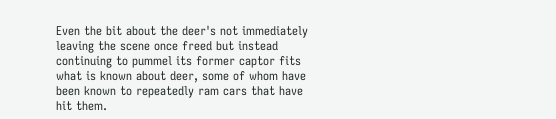Even the bit about the deer's not immediately leaving the scene once freed but instead continuing to pummel its former captor fits what is known about deer, some of whom have been known to repeatedly ram cars that have hit them.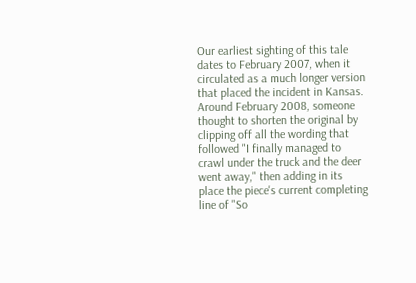Our earliest sighting of this tale dates to February 2007, when it circulated as a much longer version that placed the incident in Kansas. Around February 2008, someone thought to shorten the original by clipping off all the wording that followed "I finally managed to crawl under the truck and the deer went away," then adding in its place the piece's current completing line of "So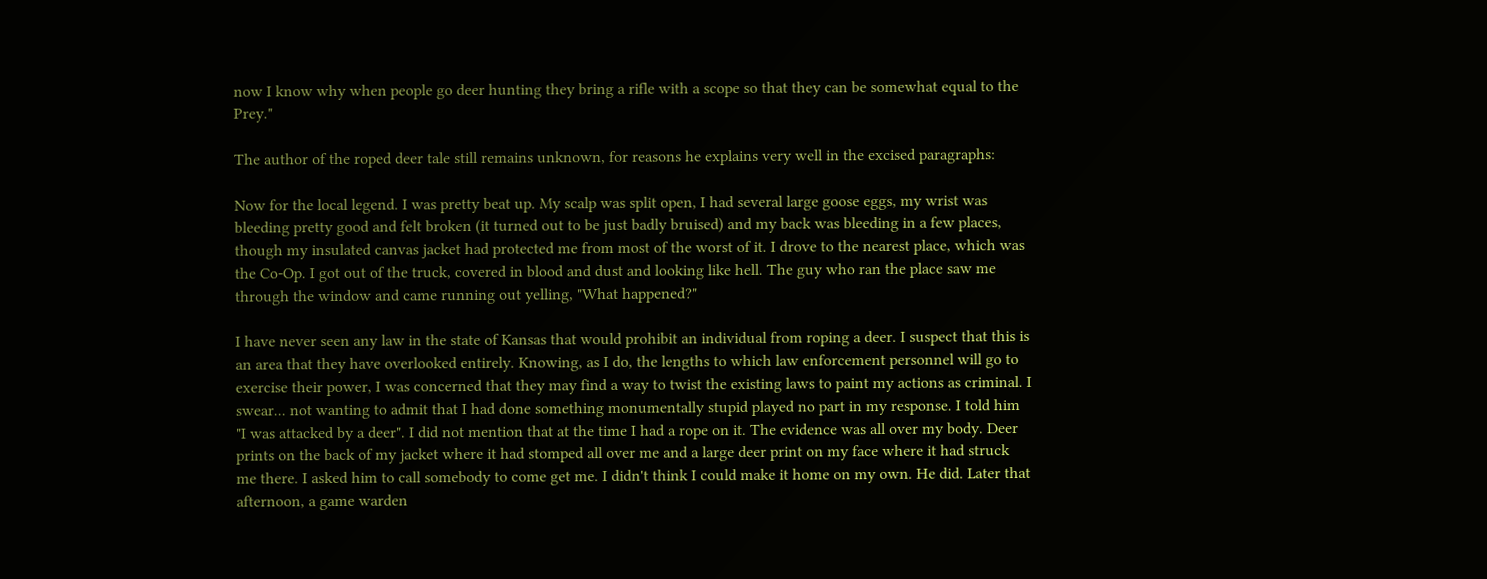now I know why when people go deer hunting they bring a rifle with a scope so that they can be somewhat equal to the Prey."

The author of the roped deer tale still remains unknown, for reasons he explains very well in the excised paragraphs:

Now for the local legend. I was pretty beat up. My scalp was split open, I had several large goose eggs, my wrist was bleeding pretty good and felt broken (it turned out to be just badly bruised) and my back was bleeding in a few places, though my insulated canvas jacket had protected me from most of the worst of it. I drove to the nearest place, which was the Co-Op. I got out of the truck, covered in blood and dust and looking like hell. The guy who ran the place saw me through the window and came running out yelling, "What happened?"

I have never seen any law in the state of Kansas that would prohibit an individual from roping a deer. I suspect that this is an area that they have overlooked entirely. Knowing, as I do, the lengths to which law enforcement personnel will go to exercise their power, I was concerned that they may find a way to twist the existing laws to paint my actions as criminal. I swear... not wanting to admit that I had done something monumentally stupid played no part in my response. I told him "I was attacked by a deer". I did not mention that at the time I had a rope on it. The evidence was all over my body. Deer prints on the back of my jacket where it had stomped all over me and a large deer print on my face where it had struck me there. I asked him to call somebody to come get me. I didn't think I could make it home on my own. He did. Later that afternoon, a game warden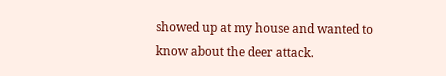showed up at my house and wanted to know about the deer attack.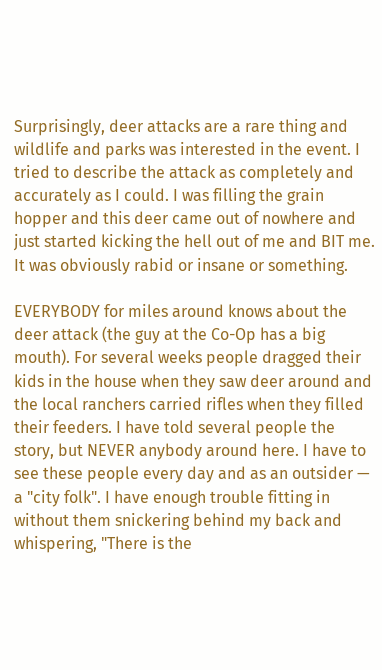Surprisingly, deer attacks are a rare thing and wildlife and parks was interested in the event. I tried to describe the attack as completely and accurately as I could. I was filling the grain hopper and this deer came out of nowhere and just started kicking the hell out of me and BIT me. It was obviously rabid or insane or something.

EVERYBODY for miles around knows about the deer attack (the guy at the Co-Op has a big mouth). For several weeks people dragged their kids in the house when they saw deer around and the local ranchers carried rifles when they filled their feeders. I have told several people the story, but NEVER anybody around here. I have to see these people every day and as an outsider — a "city folk". I have enough trouble fitting in without them snickering behind my back and whispering, "There is the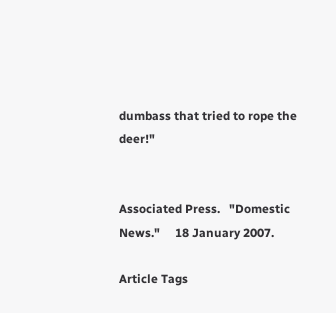dumbass that tried to rope the deer!"


Associated Press.   "Domestic News."     18 January 2007.

Article Tags